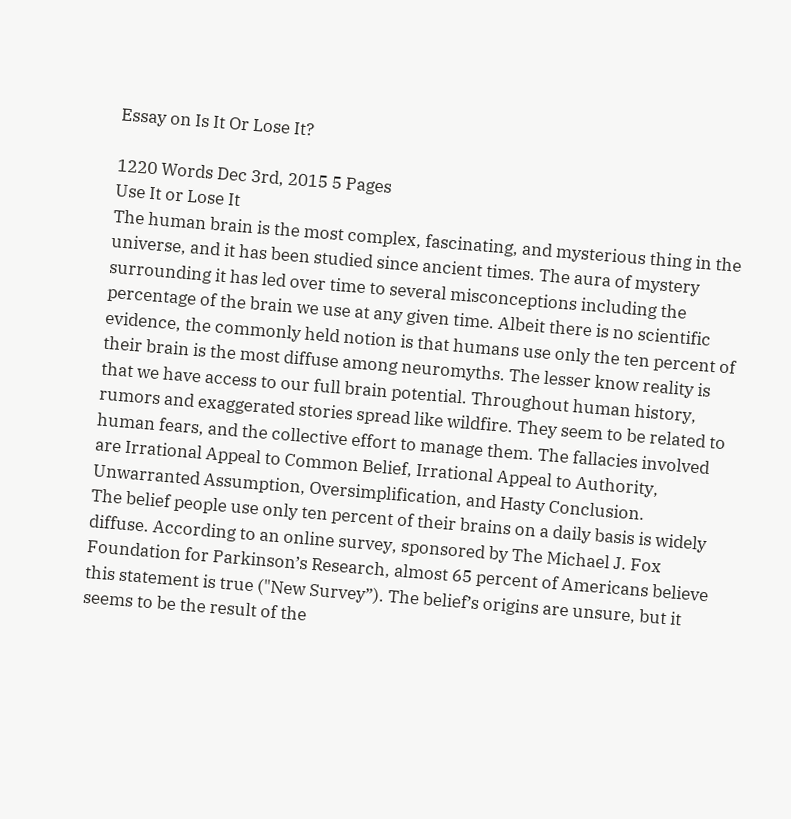Essay on Is It Or Lose It?

1220 Words Dec 3rd, 2015 5 Pages
Use It or Lose It
The human brain is the most complex, fascinating, and mysterious thing in the universe, and it has been studied since ancient times. The aura of mystery surrounding it has led over time to several misconceptions including the percentage of the brain we use at any given time. Albeit there is no scientific evidence, the commonly held notion is that humans use only the ten percent of their brain is the most diffuse among neuromyths. The lesser know reality is that we have access to our full brain potential. Throughout human history, rumors and exaggerated stories spread like wildfire. They seem to be related to human fears, and the collective effort to manage them. The fallacies involved are Irrational Appeal to Common Belief, Irrational Appeal to Authority, Unwarranted Assumption, Oversimplification, and Hasty Conclusion.
The belief people use only ten percent of their brains on a daily basis is widely diffuse. According to an online survey, sponsored by The Michael J. Fox Foundation for Parkinson’s Research, almost 65 percent of Americans believe this statement is true ("New Survey”). The belief’s origins are unsure, but it seems to be the result of the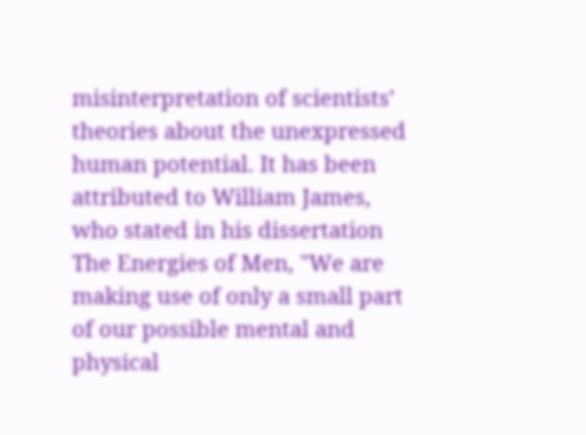misinterpretation of scientists’ theories about the unexpressed human potential. It has been attributed to William James, who stated in his dissertation The Energies of Men, "We are making use of only a small part of our possible mental and physical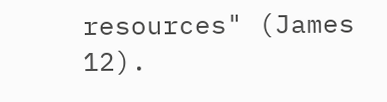resources" (James 12).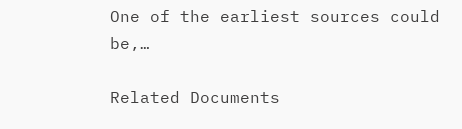One of the earliest sources could be,…

Related Documents